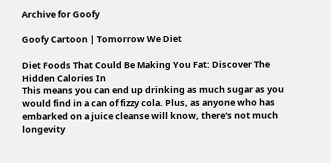Archive for Goofy

Goofy Cartoon | Tomorrow We Diet

Diet Foods That Could Be Making You Fat: Discover The Hidden Calories In
This means you can end up drinking as much sugar as you would find in a can of fizzy cola. Plus, as anyone who has embarked on a juice cleanse will know, there's not much longevity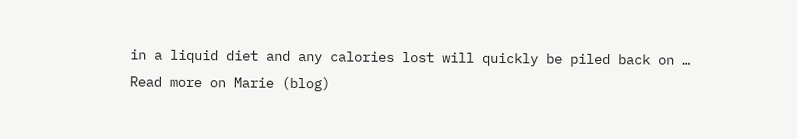in a liquid diet and any calories lost will quickly be piled back on …
Read more on Marie (blog)